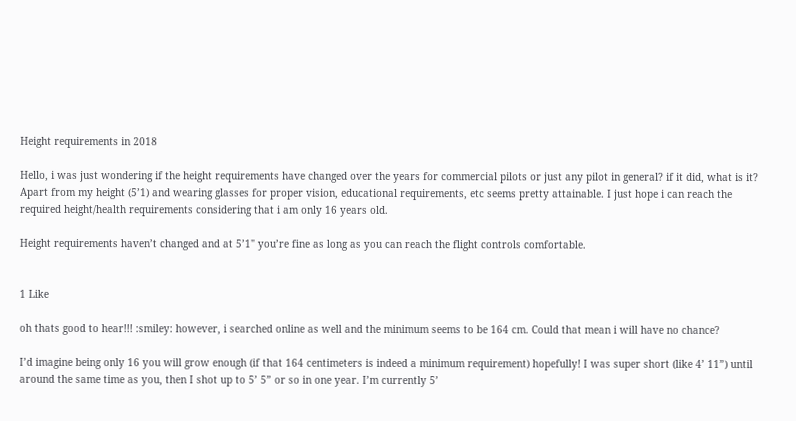Height requirements in 2018

Hello, i was just wondering if the height requirements have changed over the years for commercial pilots or just any pilot in general? if it did, what is it? Apart from my height (5’1) and wearing glasses for proper vision, educational requirements, etc seems pretty attainable. I just hope i can reach the required height/health requirements considering that i am only 16 years old.

Height requirements haven’t changed and at 5’1" you’re fine as long as you can reach the flight controls comfortable.


1 Like

oh thats good to hear!!! :smiley: however, i searched online as well and the minimum seems to be 164 cm. Could that mean i will have no chance?

I’d imagine being only 16 you will grow enough (if that 164 centimeters is indeed a minimum requirement) hopefully! I was super short (like 4’ 11”) until around the same time as you, then I shot up to 5’ 5” or so in one year. I’m currently 5’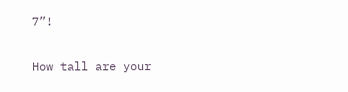7”!

How tall are your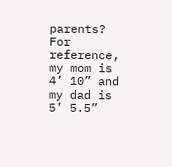parents? For reference, my mom is 4’ 10” and my dad is 5’ 5.5”